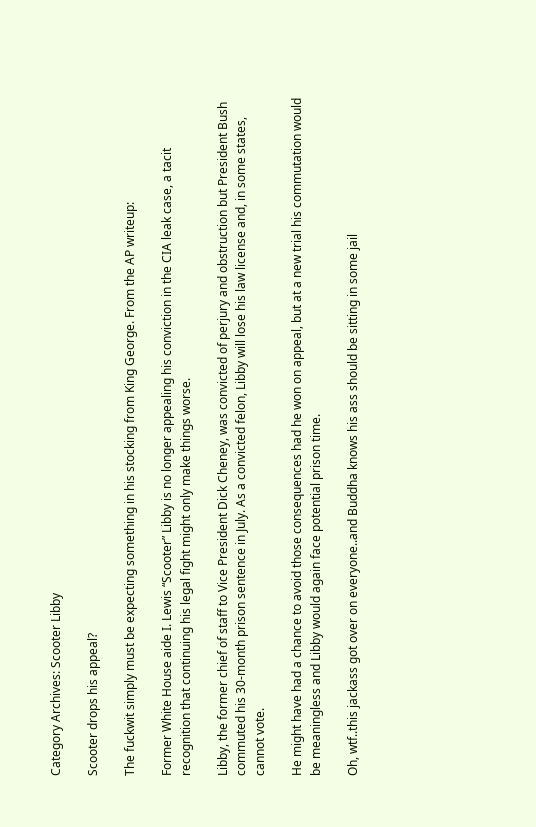Category Archives: Scooter Libby

Scooter drops his appeal?

The fuckwit simply must be expecting something in his stocking from King George. From the AP writeup:

Former White House aide I. Lewis “Scooter” Libby is no longer appealing his conviction in the CIA leak case, a tacit recognition that continuing his legal fight might only make things worse.

Libby, the former chief of staff to Vice President Dick Cheney, was convicted of perjury and obstruction but President Bush commuted his 30-month prison sentence in July. As a convicted felon, Libby will lose his law license and, in some states, cannot vote.

He might have had a chance to avoid those consequences had he won on appeal, but at a new trial his commutation would be meaningless and Libby would again face potential prison time.

Oh, wtf..this jackass got over on everyone..and Buddha knows his ass should be sitting in some jail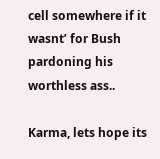cell somewhere if it wasnt’ for Bush pardoning his worthless ass..

Karma, lets hope its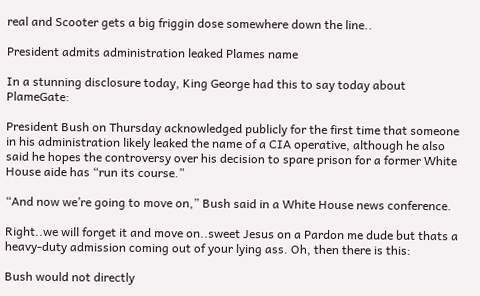real and Scooter gets a big friggin dose somewhere down the line..

President admits administration leaked Plames name

In a stunning disclosure today, King George had this to say today about PlameGate:

President Bush on Thursday acknowledged publicly for the first time that someone in his administration likely leaked the name of a CIA operative, although he also said he hopes the controversy over his decision to spare prison for a former White House aide has “run its course.”

“And now we’re going to move on,” Bush said in a White House news conference.

Right..we will forget it and move on..sweet Jesus on a Pardon me dude but thats a heavy-duty admission coming out of your lying ass. Oh, then there is this:

Bush would not directly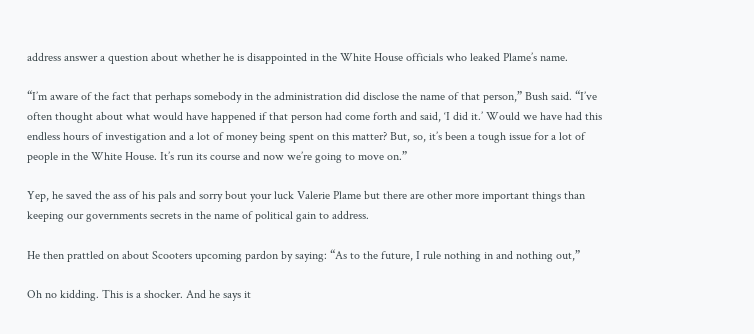address answer a question about whether he is disappointed in the White House officials who leaked Plame’s name.

“I’m aware of the fact that perhaps somebody in the administration did disclose the name of that person,” Bush said. “I’ve often thought about what would have happened if that person had come forth and said, ‘I did it.’ Would we have had this endless hours of investigation and a lot of money being spent on this matter? But, so, it’s been a tough issue for a lot of people in the White House. It’s run its course and now we’re going to move on.”

Yep, he saved the ass of his pals and sorry bout your luck Valerie Plame but there are other more important things than keeping our governments secrets in the name of political gain to address.

He then prattled on about Scooters upcoming pardon by saying: “As to the future, I rule nothing in and nothing out,”

Oh no kidding. This is a shocker. And he says it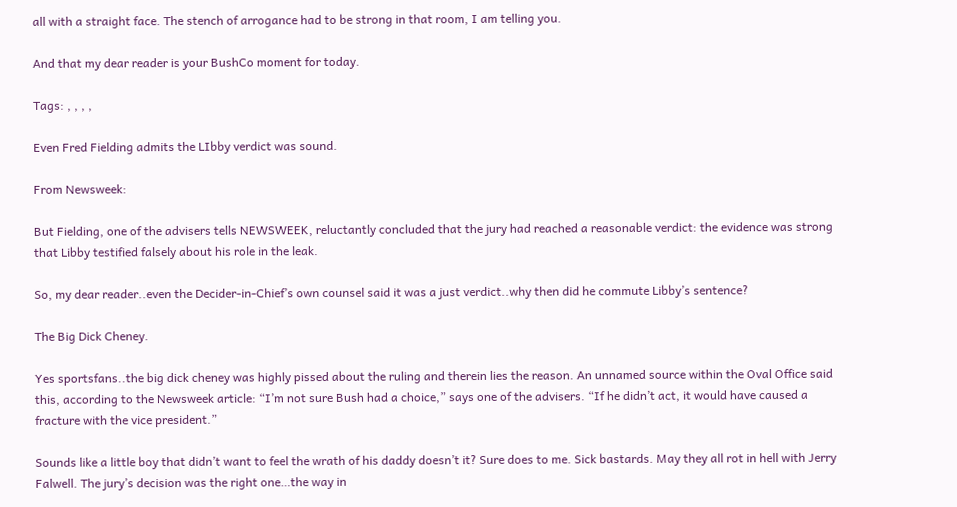all with a straight face. The stench of arrogance had to be strong in that room, I am telling you.

And that my dear reader is your BushCo moment for today.

Tags: , , , ,

Even Fred Fielding admits the LIbby verdict was sound.

From Newsweek:

But Fielding, one of the advisers tells NEWSWEEK, reluctantly concluded that the jury had reached a reasonable verdict: the evidence was strong that Libby testified falsely about his role in the leak.

So, my dear reader..even the Decider-in-Chief’s own counsel said it was a just verdict..why then did he commute Libby’s sentence?

The Big Dick Cheney.

Yes sportsfans..the big dick cheney was highly pissed about the ruling and therein lies the reason. An unnamed source within the Oval Office said this, according to the Newsweek article: “I’m not sure Bush had a choice,” says one of the advisers. “If he didn’t act, it would have caused a fracture with the vice president.”

Sounds like a little boy that didn’t want to feel the wrath of his daddy doesn’t it? Sure does to me. Sick bastards. May they all rot in hell with Jerry Falwell. The jury’s decision was the right one…the way in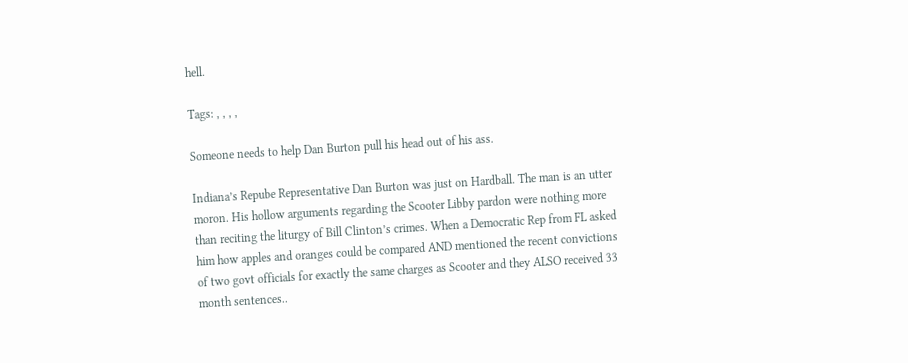hell.

Tags: , , , ,

Someone needs to help Dan Burton pull his head out of his ass.

Indiana’s Repube Representative Dan Burton was just on Hardball. The man is an utter moron. His hollow arguments regarding the Scooter Libby pardon were nothing more than reciting the liturgy of Bill Clinton’s crimes. When a Democratic Rep from FL asked him how apples and oranges could be compared AND mentioned the recent convictions of two govt officials for exactly the same charges as Scooter and they ALSO received 33 month sentences..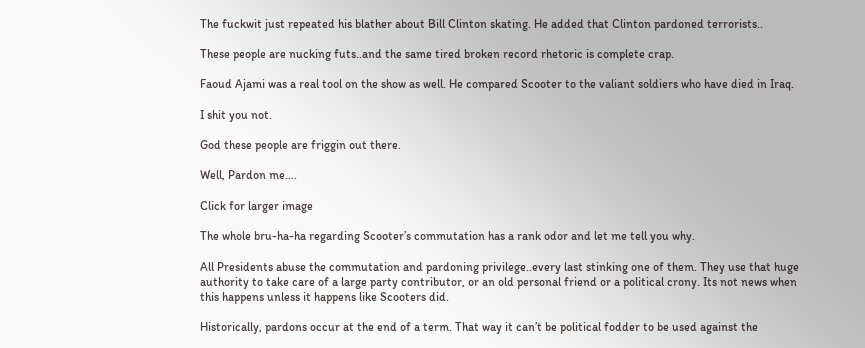The fuckwit just repeated his blather about Bill Clinton skating. He added that Clinton pardoned terrorists..

These people are nucking futs..and the same tired broken record rhetoric is complete crap.

Faoud Ajami was a real tool on the show as well. He compared Scooter to the valiant soldiers who have died in Iraq.

I shit you not.

God these people are friggin out there.

Well, Pardon me….

Click for larger image

The whole bru-ha-ha regarding Scooter’s commutation has a rank odor and let me tell you why.

All Presidents abuse the commutation and pardoning privilege..every last stinking one of them. They use that huge authority to take care of a large party contributor, or an old personal friend or a political crony. Its not news when this happens unless it happens like Scooters did.

Historically, pardons occur at the end of a term. That way it can’t be political fodder to be used against the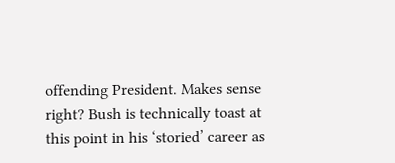offending President. Makes sense right? Bush is technically toast at this point in his ‘storied’ career as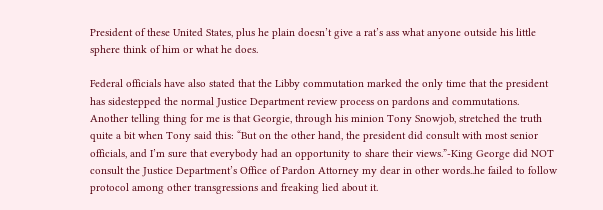President of these United States, plus he plain doesn’t give a rat’s ass what anyone outside his little sphere think of him or what he does.

Federal officials have also stated that the Libby commutation marked the only time that the president has sidestepped the normal Justice Department review process on pardons and commutations. Another telling thing for me is that Georgie, through his minion Tony Snowjob, stretched the truth quite a bit when Tony said this: “But on the other hand, the president did consult with most senior officials, and I’m sure that everybody had an opportunity to share their views.”-King George did NOT consult the Justice Department’s Office of Pardon Attorney my dear in other words..he failed to follow protocol among other transgressions and freaking lied about it.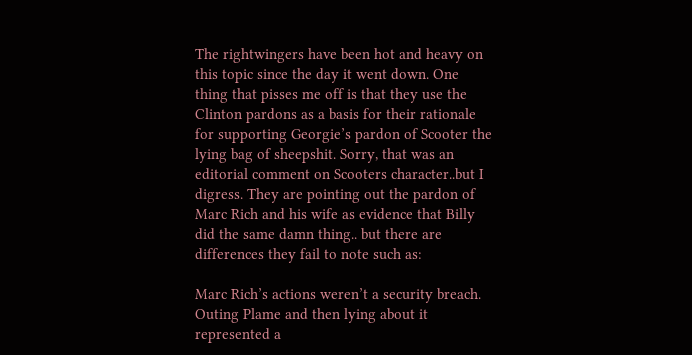The rightwingers have been hot and heavy on this topic since the day it went down. One thing that pisses me off is that they use the Clinton pardons as a basis for their rationale for supporting Georgie’s pardon of Scooter the lying bag of sheepshit. Sorry, that was an editorial comment on Scooters character..but I digress. They are pointing out the pardon of Marc Rich and his wife as evidence that Billy did the same damn thing.. but there are differences they fail to note such as:

Marc Rich’s actions weren’t a security breach. Outing Plame and then lying about it represented a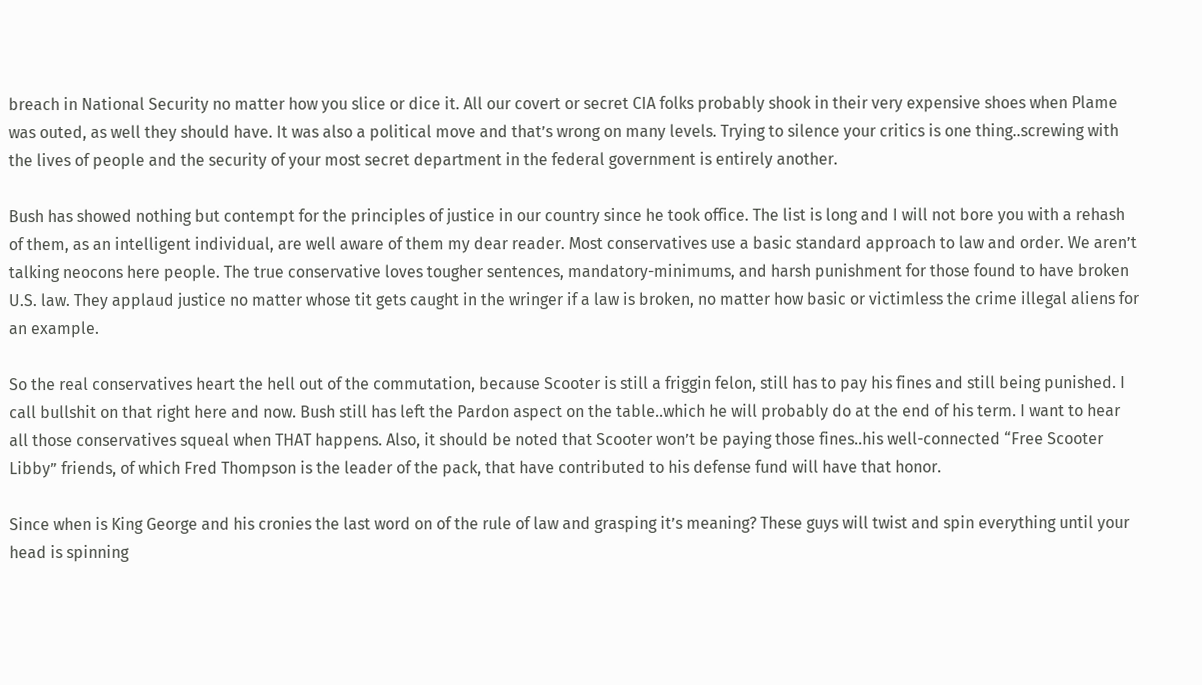breach in National Security no matter how you slice or dice it. All our covert or secret CIA folks probably shook in their very expensive shoes when Plame was outed, as well they should have. It was also a political move and that’s wrong on many levels. Trying to silence your critics is one thing..screwing with the lives of people and the security of your most secret department in the federal government is entirely another.

Bush has showed nothing but contempt for the principles of justice in our country since he took office. The list is long and I will not bore you with a rehash of them, as an intelligent individual, are well aware of them my dear reader. Most conservatives use a basic standard approach to law and order. We aren’t talking neocons here people. The true conservative loves tougher sentences, mandatory-minimums, and harsh punishment for those found to have broken U.S. law. They applaud justice no matter whose tit gets caught in the wringer if a law is broken, no matter how basic or victimless the crime illegal aliens for an example.

So the real conservatives heart the hell out of the commutation, because Scooter is still a friggin felon, still has to pay his fines and still being punished. I call bullshit on that right here and now. Bush still has left the Pardon aspect on the table..which he will probably do at the end of his term. I want to hear all those conservatives squeal when THAT happens. Also, it should be noted that Scooter won’t be paying those fines..his well-connected “Free Scooter Libby” friends, of which Fred Thompson is the leader of the pack, that have contributed to his defense fund will have that honor.

Since when is King George and his cronies the last word on of the rule of law and grasping it’s meaning? These guys will twist and spin everything until your head is spinning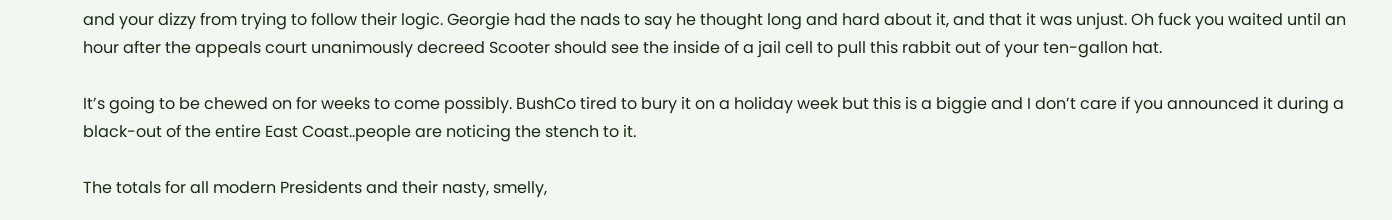and your dizzy from trying to follow their logic. Georgie had the nads to say he thought long and hard about it, and that it was unjust. Oh fuck you waited until an hour after the appeals court unanimously decreed Scooter should see the inside of a jail cell to pull this rabbit out of your ten-gallon hat.

It’s going to be chewed on for weeks to come possibly. BushCo tired to bury it on a holiday week but this is a biggie and I don’t care if you announced it during a black-out of the entire East Coast..people are noticing the stench to it.

The totals for all modern Presidents and their nasty, smelly,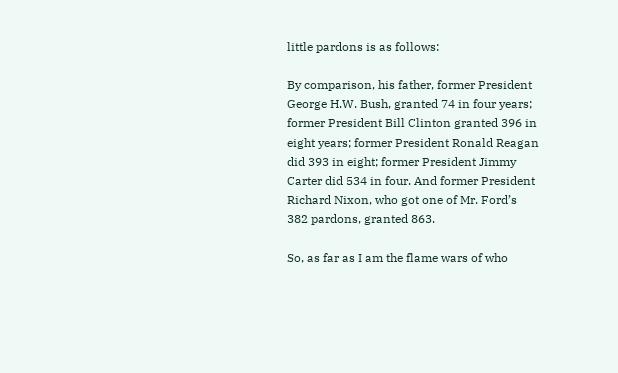little pardons is as follows:

By comparison, his father, former President George H.W. Bush, granted 74 in four years; former President Bill Clinton granted 396 in eight years; former President Ronald Reagan did 393 in eight; former President Jimmy Carter did 534 in four. And former President Richard Nixon, who got one of Mr. Ford’s 382 pardons, granted 863.

So, as far as I am the flame wars of who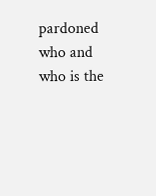pardoned who and who is the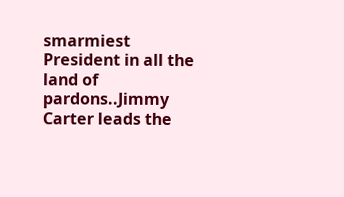smarmiest President in all the land of pardons..Jimmy Carter leads the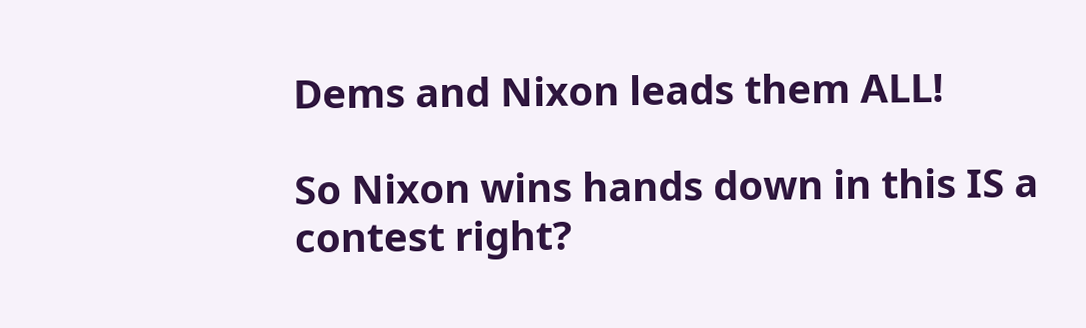Dems and Nixon leads them ALL!

So Nixon wins hands down in this IS a contest right?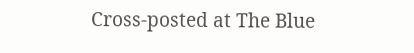Cross-posted at The Blue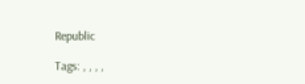Republic

Tags: , , , ,